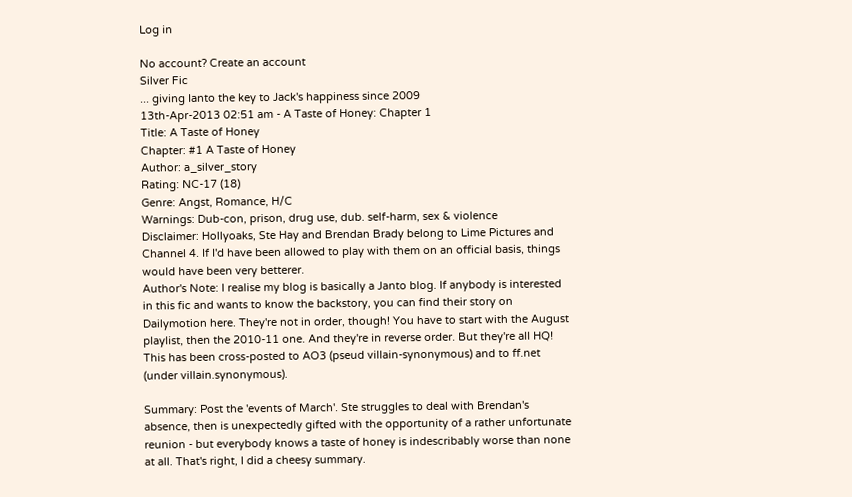Log in

No account? Create an account
Silver Fic
... giving Ianto the key to Jack's happiness since 2009
13th-Apr-2013 02:51 am - A Taste of Honey: Chapter 1
Title: A Taste of Honey
Chapter: #1 A Taste of Honey
Author: a_silver_story
Rating: NC-17 (18)
Genre: Angst, Romance, H/C
Warnings: Dub-con, prison, drug use, dub. self-harm, sex & violence
Disclaimer: Hollyoaks, Ste Hay and Brendan Brady belong to Lime Pictures and Channel 4. If I'd have been allowed to play with them on an official basis, things would have been very betterer.
Author's Note: I realise my blog is basically a Janto blog. If anybody is interested in this fic and wants to know the backstory, you can find their story on Dailymotion here. They're not in order, though! You have to start with the August playlist, then the 2010-11 one. And they're in reverse order. But they're all HQ! This has been cross-posted to AO3 (pseud villain-synonymous) and to ff.net (under villain.synonymous).

Summary: Post the 'events of March'. Ste struggles to deal with Brendan's absence, then is unexpectedly gifted with the opportunity of a rather unfortunate reunion - but everybody knows a taste of honey is indescribably worse than none at all. That's right, I did a cheesy summary.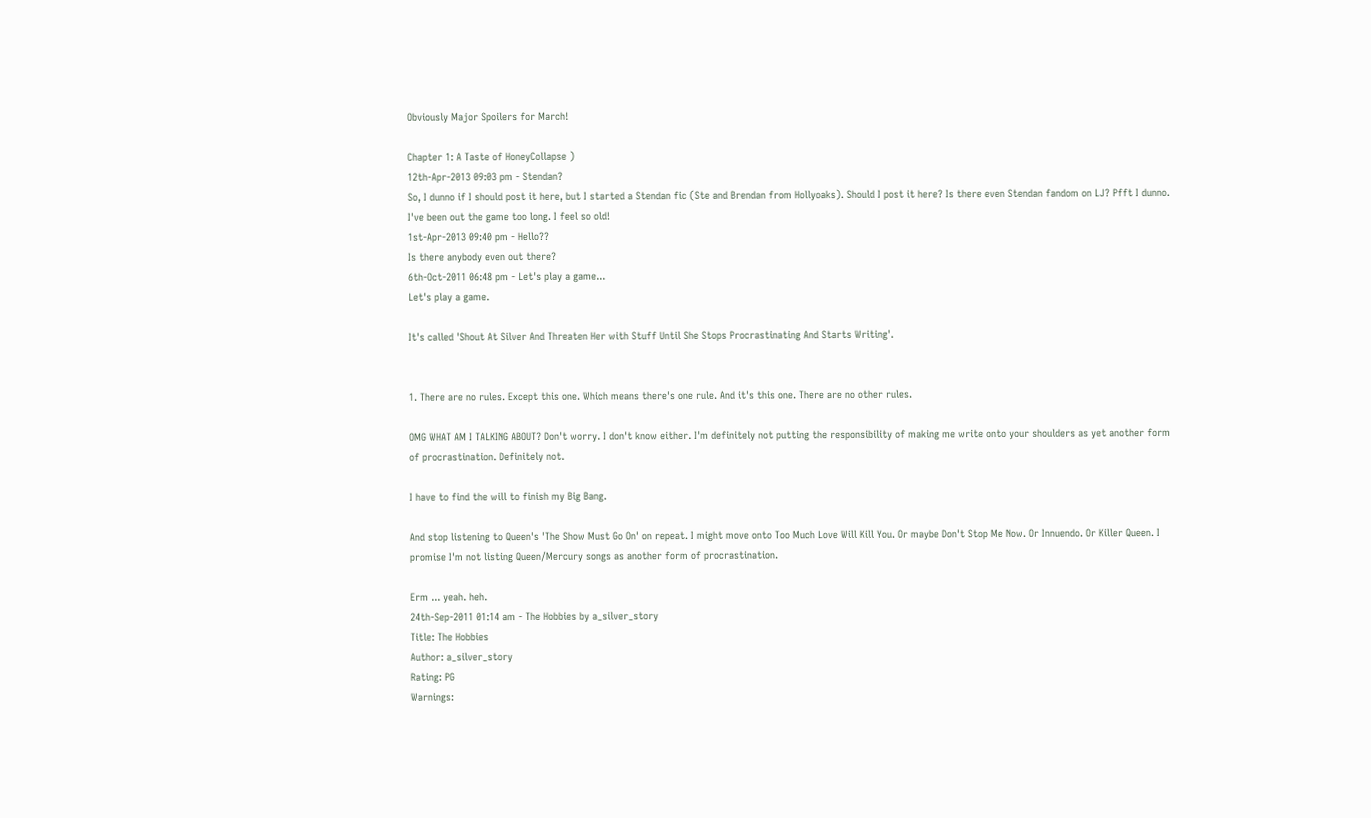Obviously Major Spoilers for March!

Chapter 1: A Taste of HoneyCollapse )
12th-Apr-2013 09:03 pm - Stendan?
So, I dunno if I should post it here, but I started a Stendan fic (Ste and Brendan from Hollyoaks). Should I post it here? Is there even Stendan fandom on LJ? Pfft I dunno. I've been out the game too long. I feel so old!
1st-Apr-2013 09:40 pm - Hello??
Is there anybody even out there?
6th-Oct-2011 06:48 pm - Let's play a game...
Let's play a game.

It's called 'Shout At Silver And Threaten Her with Stuff Until She Stops Procrastinating And Starts Writing'.


1. There are no rules. Except this one. Which means there's one rule. And it's this one. There are no other rules.

OMG WHAT AM I TALKING ABOUT? Don't worry. I don't know either. I'm definitely not putting the responsibility of making me write onto your shoulders as yet another form of procrastination. Definitely not.

I have to find the will to finish my Big Bang.

And stop listening to Queen's 'The Show Must Go On' on repeat. I might move onto Too Much Love Will Kill You. Or maybe Don't Stop Me Now. Or Innuendo. Or Killer Queen. I promise I'm not listing Queen/Mercury songs as another form of procrastination.

Erm ... yeah. heh.
24th-Sep-2011 01:14 am - The Hobbies by a_silver_story
Title: The Hobbies
Author: a_silver_story
Rating: PG
Warnings: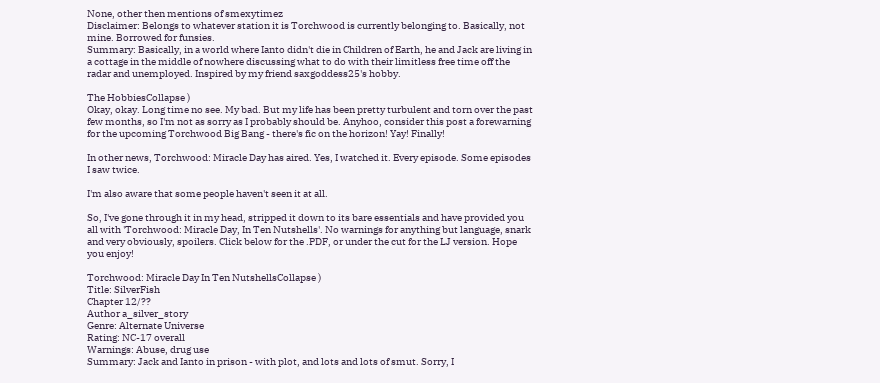None, other then mentions of smexytimez
Disclaimer: Belongs to whatever station it is Torchwood is currently belonging to. Basically, not mine. Borrowed for funsies.
Summary: Basically, in a world where Ianto didn't die in Children of Earth, he and Jack are living in a cottage in the middle of nowhere discussing what to do with their limitless free time off the radar and unemployed. Inspired by my friend saxgoddess25's hobby.

The HobbiesCollapse )
Okay, okay. Long time no see. My bad. But my life has been pretty turbulent and torn over the past few months, so I'm not as sorry as I probably should be. Anyhoo, consider this post a forewarning for the upcoming Torchwood Big Bang - there's fic on the horizon! Yay! Finally!

In other news, Torchwood: Miracle Day has aired. Yes, I watched it. Every episode. Some episodes I saw twice.

I'm also aware that some people haven't seen it at all.

So, I've gone through it in my head, stripped it down to its bare essentials and have provided you all with 'Torchwood: Miracle Day, In Ten Nutshells'. No warnings for anything but language, snark and very obviously, spoilers. Click below for the .PDF, or under the cut for the LJ version. Hope you enjoy!

Torchwood: Miracle Day In Ten NutshellsCollapse )
Title: SilverFish
Chapter 12/??
Author a_silver_story
Genre: Alternate Universe
Rating: NC-17 overall
Warnings: Abuse, drug use
Summary: Jack and Ianto in prison - with plot, and lots and lots of smut. Sorry, I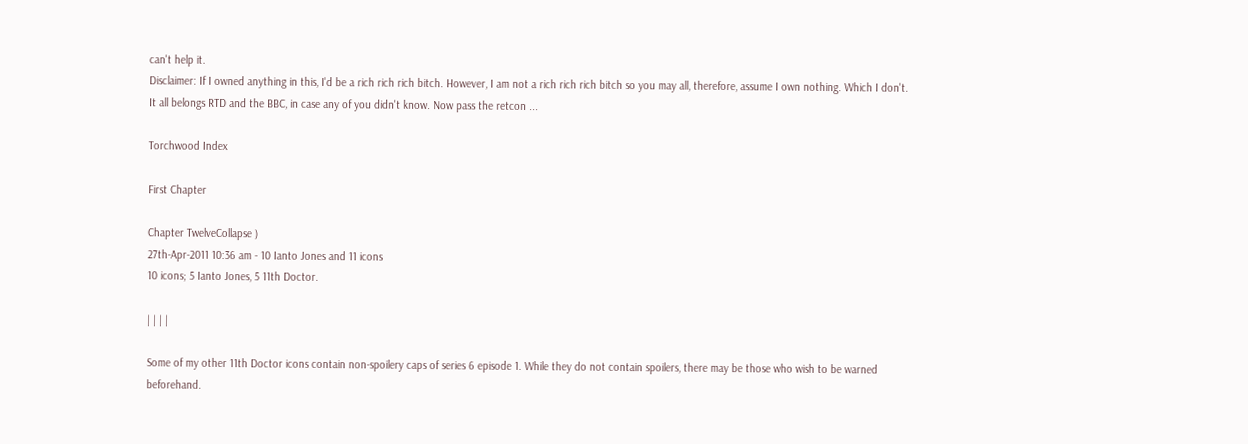can't help it.
Disclaimer: If I owned anything in this, I'd be a rich rich rich bitch. However, I am not a rich rich rich bitch so you may all, therefore, assume I own nothing. Which I don't. It all belongs RTD and the BBC, in case any of you didn't know. Now pass the retcon ...

Torchwood Index

First Chapter

Chapter TwelveCollapse )
27th-Apr-2011 10:36 am - 10 Ianto Jones and 11 icons
10 icons; 5 Ianto Jones, 5 11th Doctor.

| | | |

Some of my other 11th Doctor icons contain non-spoilery caps of series 6 episode 1. While they do not contain spoilers, there may be those who wish to be warned beforehand.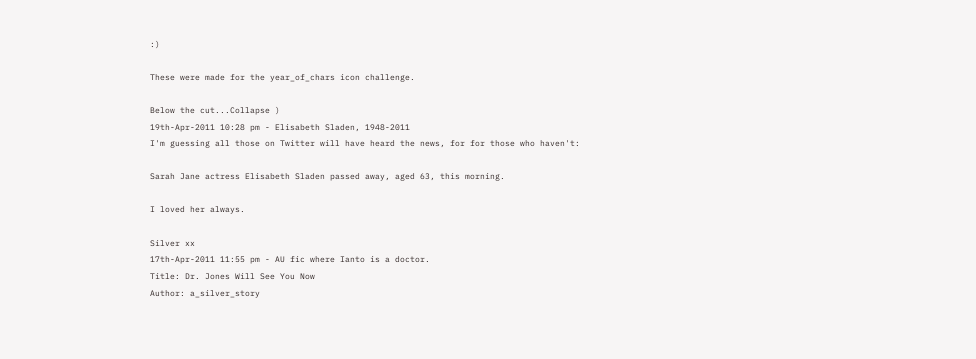:)

These were made for the year_of_chars icon challenge.

Below the cut...Collapse )
19th-Apr-2011 10:28 pm - Elisabeth Sladen, 1948-2011
I'm guessing all those on Twitter will have heard the news, for for those who haven't:

Sarah Jane actress Elisabeth Sladen passed away, aged 63, this morning.

I loved her always.

Silver xx
17th-Apr-2011 11:55 pm - AU fic where Ianto is a doctor.
Title: Dr. Jones Will See You Now
Author: a_silver_story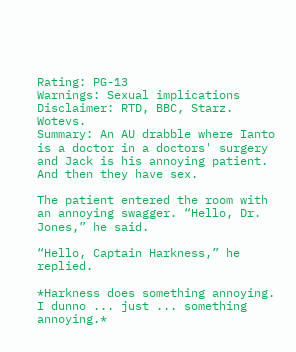Rating: PG-13
Warnings: Sexual implications
Disclaimer: RTD, BBC, Starz. Wotevs.
Summary: An AU drabble where Ianto is a doctor in a doctors' surgery and Jack is his annoying patient. And then they have sex.

The patient entered the room with an annoying swagger. “Hello, Dr. Jones,” he said.

“Hello, Captain Harkness,” he replied.

*Harkness does something annoying. I dunno ... just ... something annoying.*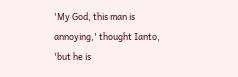'My God, this man is annoying,' thought Ianto, 'but he is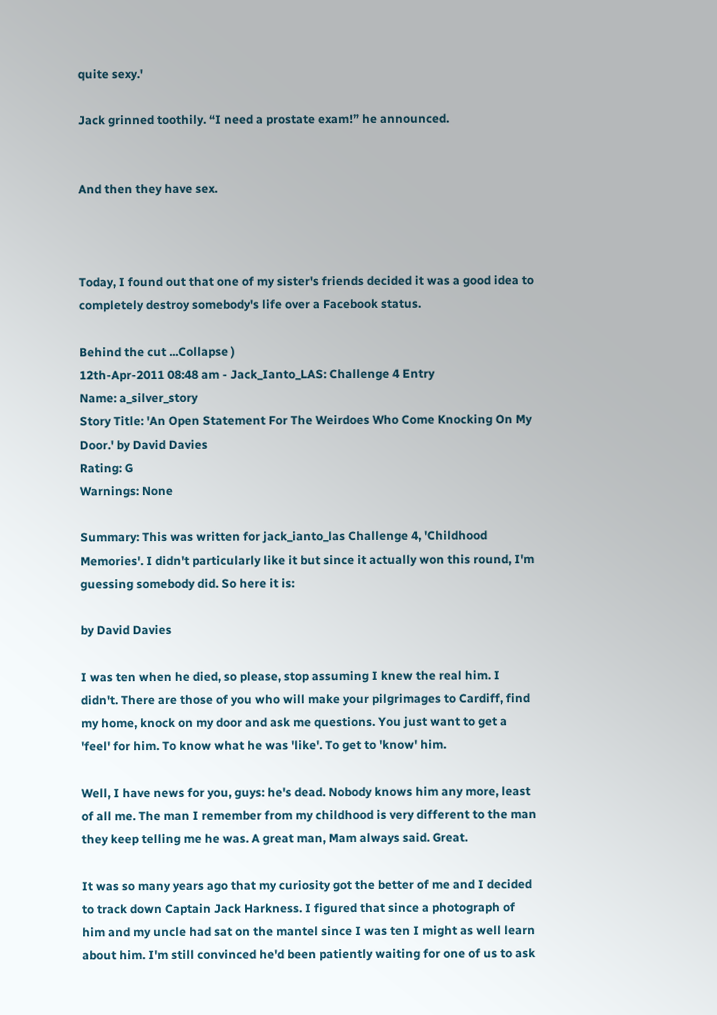quite sexy.'

Jack grinned toothily. “I need a prostate exam!” he announced.


And then they have sex.



Today, I found out that one of my sister's friends decided it was a good idea to completely destroy somebody's life over a Facebook status.

Behind the cut ...Collapse )
12th-Apr-2011 08:48 am - Jack_Ianto_LAS: Challenge 4 Entry
Name: a_silver_story
Story Title: 'An Open Statement For The Weirdoes Who Come Knocking On My Door.' by David Davies
Rating: G
Warnings: None

Summary: This was written for jack_ianto_las Challenge 4, 'Childhood Memories'. I didn't particularly like it but since it actually won this round, I'm guessing somebody did. So here it is:

by David Davies

I was ten when he died, so please, stop assuming I knew the real him. I didn't. There are those of you who will make your pilgrimages to Cardiff, find my home, knock on my door and ask me questions. You just want to get a 'feel' for him. To know what he was 'like'. To get to 'know' him.

Well, I have news for you, guys: he's dead. Nobody knows him any more, least of all me. The man I remember from my childhood is very different to the man they keep telling me he was. A great man, Mam always said. Great.

It was so many years ago that my curiosity got the better of me and I decided to track down Captain Jack Harkness. I figured that since a photograph of him and my uncle had sat on the mantel since I was ten I might as well learn about him. I'm still convinced he'd been patiently waiting for one of us to ask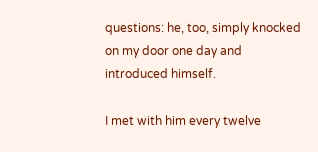questions: he, too, simply knocked on my door one day and introduced himself.

I met with him every twelve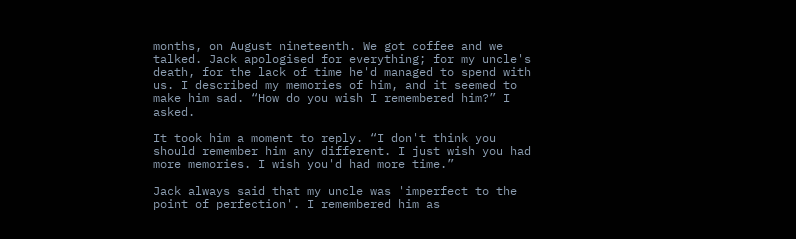months, on August nineteenth. We got coffee and we talked. Jack apologised for everything; for my uncle's death, for the lack of time he'd managed to spend with us. I described my memories of him, and it seemed to make him sad. “How do you wish I remembered him?” I asked.

It took him a moment to reply. “I don't think you should remember him any different. I just wish you had more memories. I wish you'd had more time.”

Jack always said that my uncle was 'imperfect to the point of perfection'. I remembered him as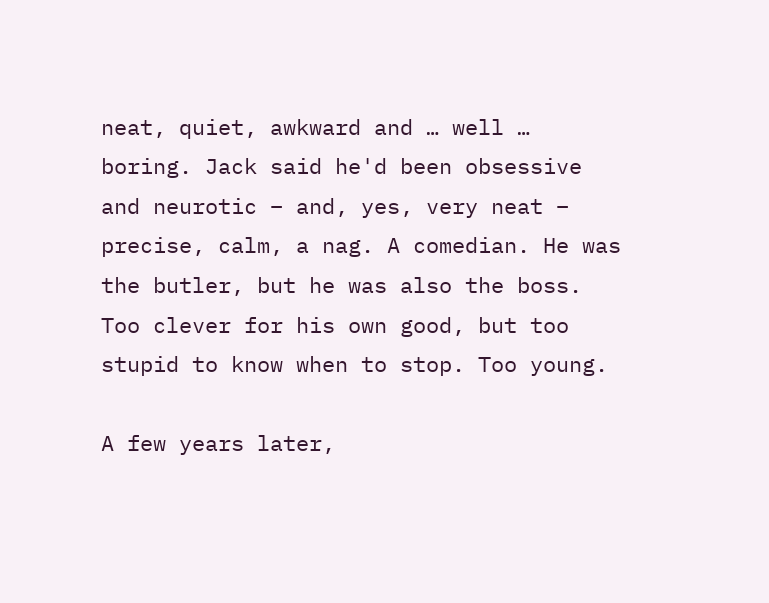neat, quiet, awkward and … well … boring. Jack said he'd been obsessive and neurotic – and, yes, very neat – precise, calm, a nag. A comedian. He was the butler, but he was also the boss. Too clever for his own good, but too stupid to know when to stop. Too young.

A few years later,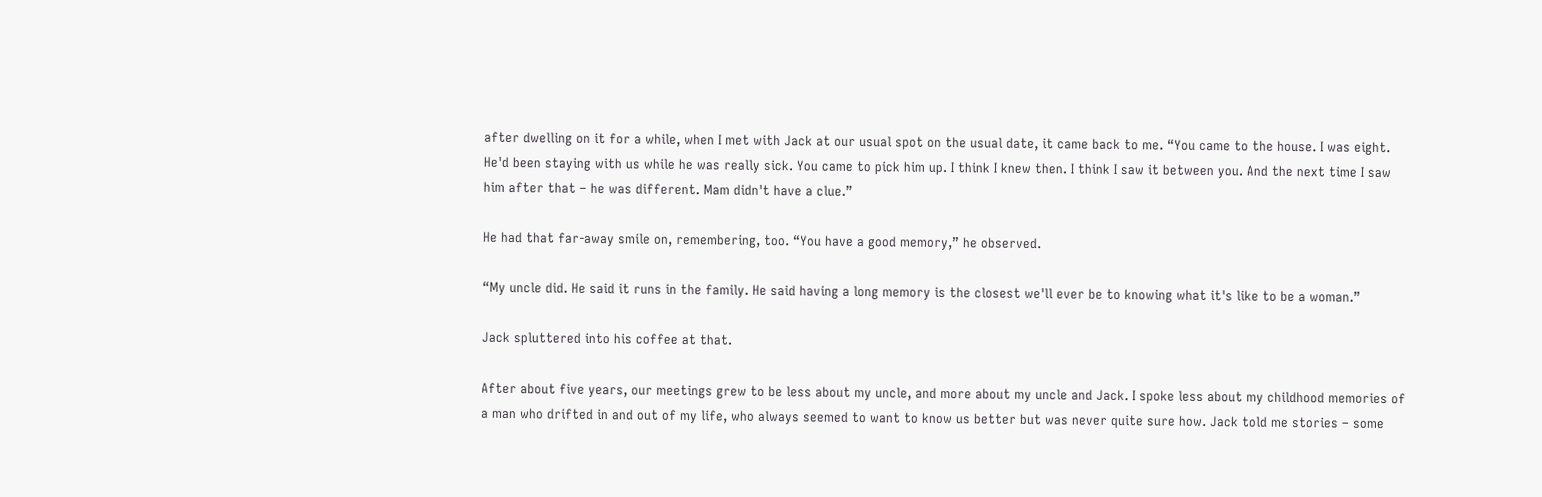after dwelling on it for a while, when I met with Jack at our usual spot on the usual date, it came back to me. “You came to the house. I was eight. He'd been staying with us while he was really sick. You came to pick him up. I think I knew then. I think I saw it between you. And the next time I saw him after that – he was different. Mam didn't have a clue.”

He had that far-away smile on, remembering, too. “You have a good memory,” he observed.

“My uncle did. He said it runs in the family. He said having a long memory is the closest we'll ever be to knowing what it's like to be a woman.”

Jack spluttered into his coffee at that.

After about five years, our meetings grew to be less about my uncle, and more about my uncle and Jack. I spoke less about my childhood memories of a man who drifted in and out of my life, who always seemed to want to know us better but was never quite sure how. Jack told me stories – some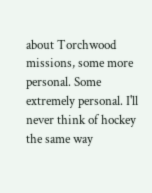about Torchwood missions, some more personal. Some extremely personal. I'll never think of hockey the same way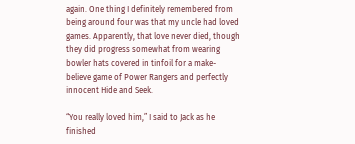again. One thing I definitely remembered from being around four was that my uncle had loved games. Apparently, that love never died, though they did progress somewhat from wearing bowler hats covered in tinfoil for a make-believe game of Power Rangers and perfectly innocent Hide and Seek.

“You really loved him,” I said to Jack as he finished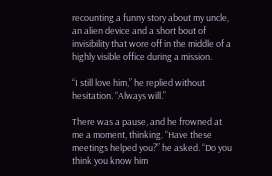recounting a funny story about my uncle, an alien device and a short bout of invisibility that wore off in the middle of a highly visible office during a mission.

“I still love him,” he replied without hesitation. “Always will.”

There was a pause, and he frowned at me a moment, thinking. “Have these meetings helped you?” he asked. “Do you think you know him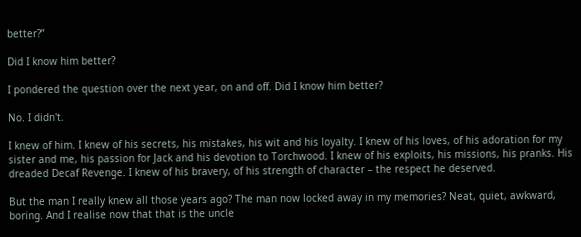better?”

Did I know him better?

I pondered the question over the next year, on and off. Did I know him better?

No. I didn't.

I knew of him. I knew of his secrets, his mistakes, his wit and his loyalty. I knew of his loves, of his adoration for my sister and me, his passion for Jack and his devotion to Torchwood. I knew of his exploits, his missions, his pranks. His dreaded Decaf Revenge. I knew of his bravery, of his strength of character – the respect he deserved.

But the man I really knew all those years ago? The man now locked away in my memories? Neat, quiet, awkward, boring. And I realise now that that is the uncle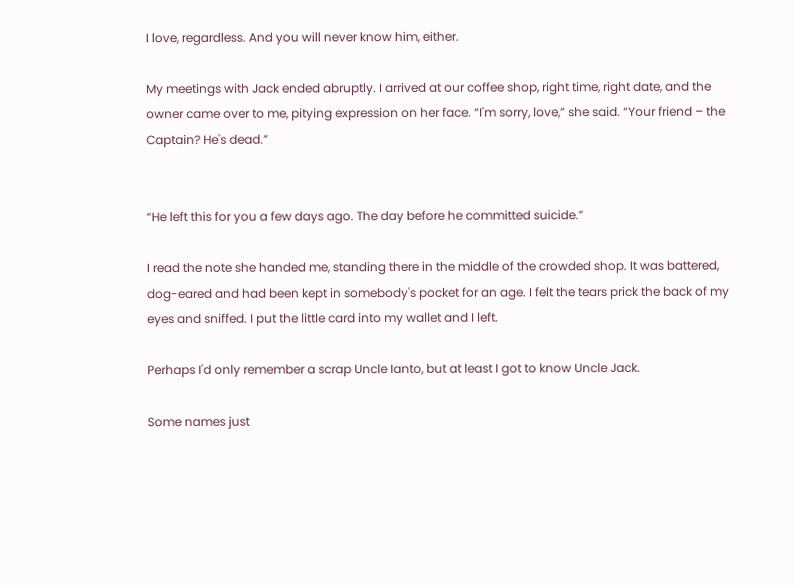I love, regardless. And you will never know him, either.

My meetings with Jack ended abruptly. I arrived at our coffee shop, right time, right date, and the owner came over to me, pitying expression on her face. “I'm sorry, love,” she said. “Your friend – the Captain? He's dead.”


“He left this for you a few days ago. The day before he committed suicide.”

I read the note she handed me, standing there in the middle of the crowded shop. It was battered, dog-eared and had been kept in somebody's pocket for an age. I felt the tears prick the back of my eyes and sniffed. I put the little card into my wallet and I left.

Perhaps I'd only remember a scrap Uncle Ianto, but at least I got to know Uncle Jack.

Some names just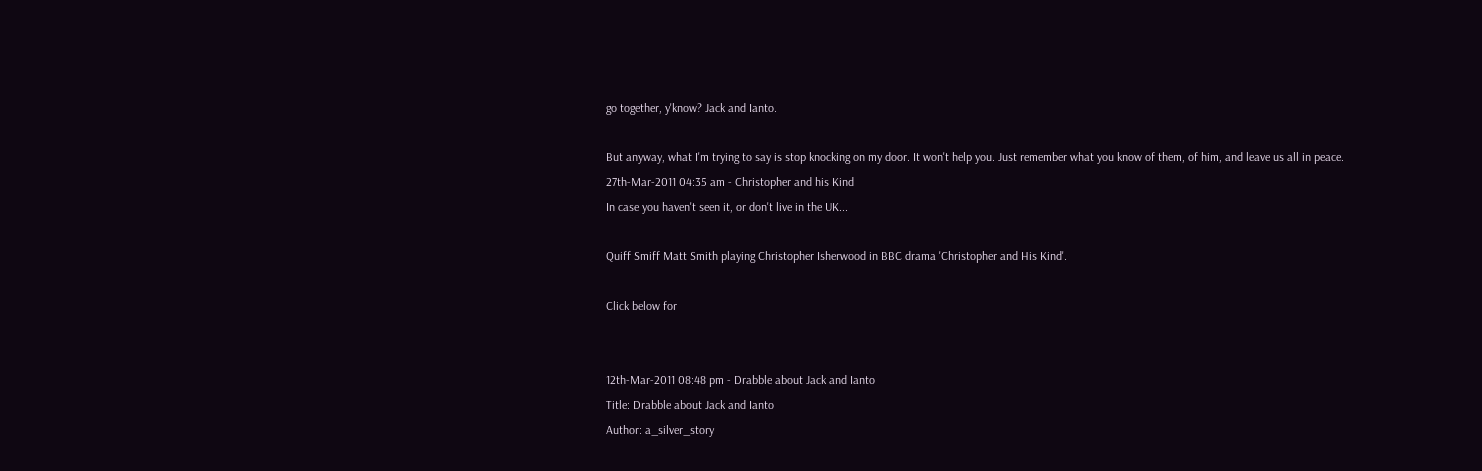go together, y'know? Jack and Ianto.

But anyway, what I'm trying to say is stop knocking on my door. It won't help you. Just remember what you know of them, of him, and leave us all in peace.
27th-Mar-2011 04:35 am - Christopher and his Kind
In case you haven't seen it, or don't live in the UK...

Quiff Smiff Matt Smith playing Christopher Isherwood in BBC drama 'Christopher and His Kind'.

Click below for


12th-Mar-2011 08:48 pm - Drabble about Jack and Ianto
Title: Drabble about Jack and Ianto
Author: a_silver_story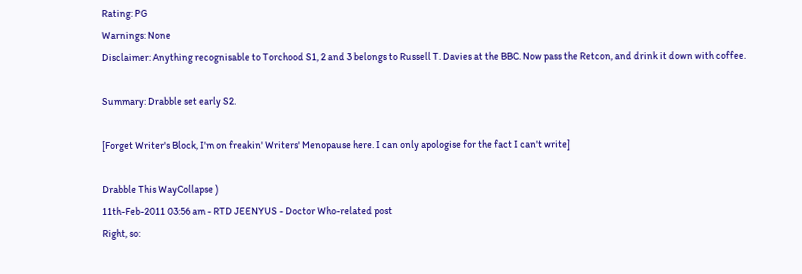Rating: PG
Warnings: None
Disclaimer: Anything recognisable to Torchood S1, 2 and 3 belongs to Russell T. Davies at the BBC. Now pass the Retcon, and drink it down with coffee.

Summary: Drabble set early S2.

[Forget Writer's Block, I'm on freakin' Writers' Menopause here. I can only apologise for the fact I can't write]

Drabble This WayCollapse )
11th-Feb-2011 03:56 am - RTD JEENYUS - Doctor Who-related post
Right, so: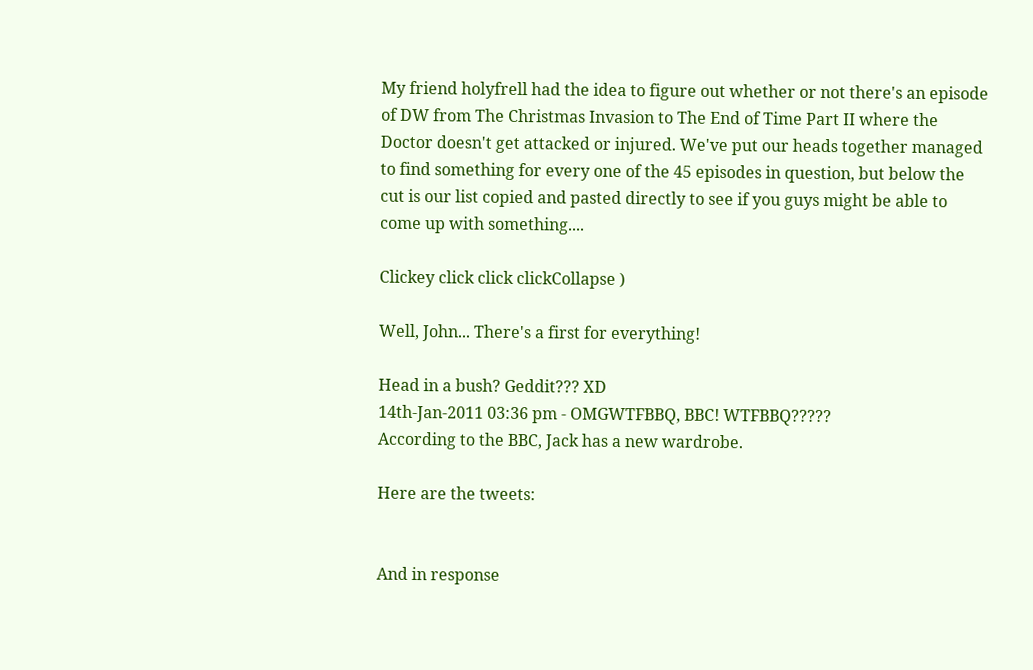My friend holyfrell had the idea to figure out whether or not there's an episode of DW from The Christmas Invasion to The End of Time Part II where the Doctor doesn't get attacked or injured. We've put our heads together managed to find something for every one of the 45 episodes in question, but below the cut is our list copied and pasted directly to see if you guys might be able to come up with something....

Clickey click click clickCollapse )

Well, John... There's a first for everything!

Head in a bush? Geddit??? XD
14th-Jan-2011 03:36 pm - OMGWTFBBQ, BBC! WTFBBQ?????
According to the BBC, Jack has a new wardrobe.

Here are the tweets:


And in response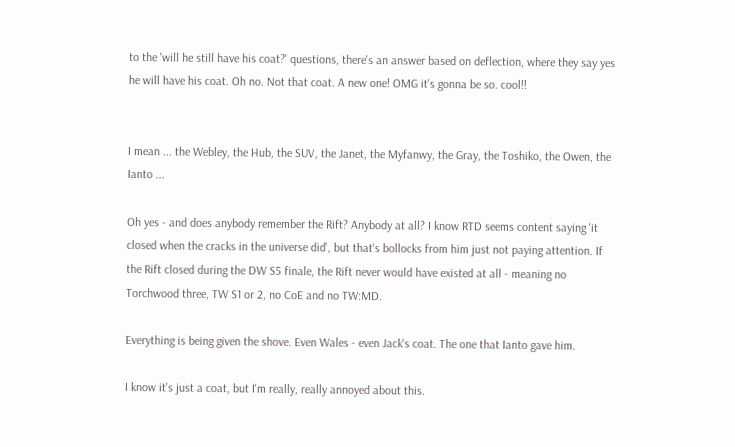to the 'will he still have his coat?' questions, there's an answer based on deflection, where they say yes he will have his coat. Oh no. Not that coat. A new one! OMG it's gonna be so. cool!!


I mean ... the Webley, the Hub, the SUV, the Janet, the Myfanwy, the Gray, the Toshiko, the Owen, the Ianto ...

Oh yes - and does anybody remember the Rift? Anybody at all? I know RTD seems content saying 'it closed when the cracks in the universe did', but that's bollocks from him just not paying attention. If the Rift closed during the DW S5 finale, the Rift never would have existed at all - meaning no Torchwood three, TW S1 or 2, no CoE and no TW:MD.

Everything is being given the shove. Even Wales - even Jack's coat. The one that Ianto gave him.

I know it's just a coat, but I'm really, really annoyed about this.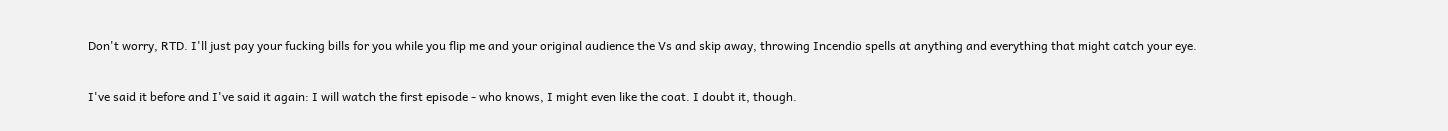Don't worry, RTD. I'll just pay your fucking bills for you while you flip me and your original audience the Vs and skip away, throwing Incendio spells at anything and everything that might catch your eye.

I've said it before and I've said it again: I will watch the first episode - who knows, I might even like the coat. I doubt it, though.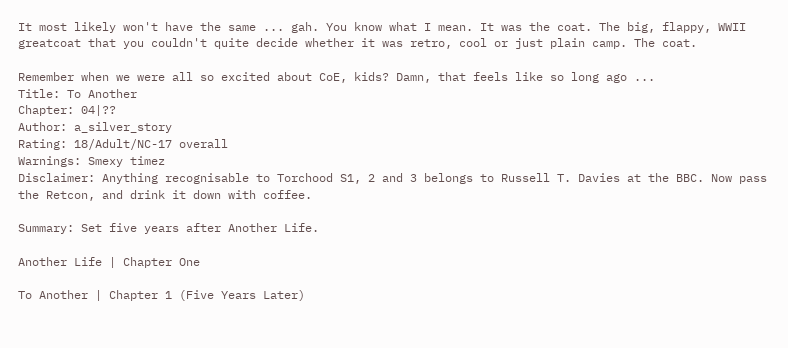It most likely won't have the same ... gah. You know what I mean. It was the coat. The big, flappy, WWII greatcoat that you couldn't quite decide whether it was retro, cool or just plain camp. The coat.

Remember when we were all so excited about CoE, kids? Damn, that feels like so long ago ...
Title: To Another
Chapter: 04|??
Author: a_silver_story
Rating: 18/Adult/NC-17 overall
Warnings: Smexy timez
Disclaimer: Anything recognisable to Torchood S1, 2 and 3 belongs to Russell T. Davies at the BBC. Now pass the Retcon, and drink it down with coffee.

Summary: Set five years after Another Life.

Another Life | Chapter One

To Another | Chapter 1 (Five Years Later)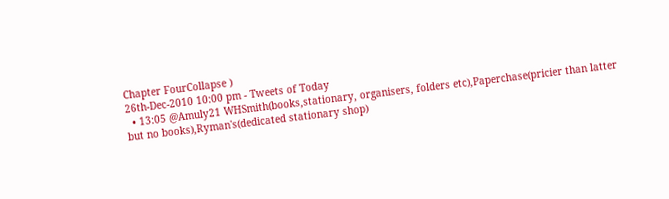Chapter FourCollapse )
26th-Dec-2010 10:00 pm - Tweets of Today
  • 13:05 @Amuly21 WHSmith(books,stationary, organisers, folders etc),Paperchase(pricier than latter but no books),Ryman's(dedicated stationary shop)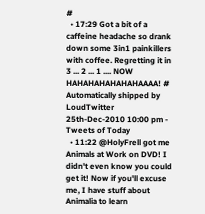#
  • 17:29 Got a bit of a caffeine headache so drank down some 3in1 painkillers with coffee. Regretting it in 3 ... 2 ... 1 .... NOW HAHAHAHAHAHAHAAAA! #
Automatically shipped by LoudTwitter
25th-Dec-2010 10:00 pm - Tweets of Today
  • 11:22 @HolyFrell got me Animals at Work on DVD! I didn't even know you could get it! Now if you'll excuse me, I have stuff about Animalia to learn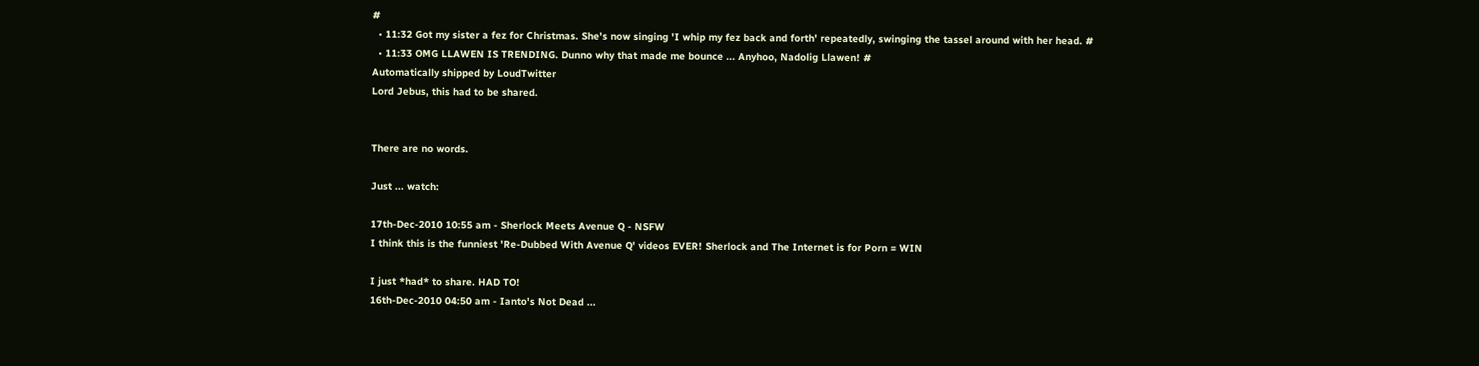#
  • 11:32 Got my sister a fez for Christmas. She's now singing 'I whip my fez back and forth' repeatedly, swinging the tassel around with her head. #
  • 11:33 OMG LLAWEN IS TRENDING. Dunno why that made me bounce ... Anyhoo, Nadolig Llawen! #
Automatically shipped by LoudTwitter
Lord Jebus, this had to be shared.


There are no words.

Just ... watch:

17th-Dec-2010 10:55 am - Sherlock Meets Avenue Q - NSFW
I think this is the funniest 'Re-Dubbed With Avenue Q' videos EVER! Sherlock and The Internet is for Porn = WIN

I just *had* to share. HAD TO!
16th-Dec-2010 04:50 am - Ianto's Not Dead ...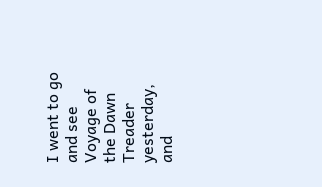I went to go and see Voyage of the Dawn Treader yesterday, and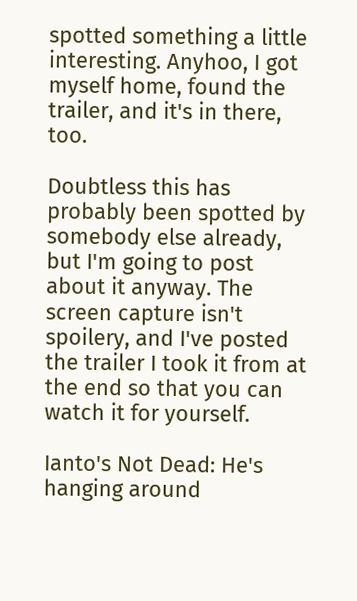spotted something a little interesting. Anyhoo, I got myself home, found the trailer, and it's in there, too.

Doubtless this has probably been spotted by somebody else already, but I'm going to post about it anyway. The screen capture isn't spoilery, and I've posted the trailer I took it from at the end so that you can watch it for yourself.

Ianto's Not Dead: He's hanging around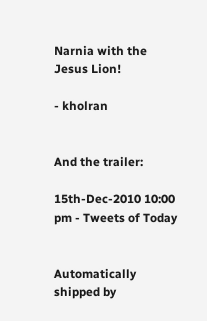Narnia with the Jesus Lion!

- kholran


And the trailer:

15th-Dec-2010 10:00 pm - Tweets of Today


Automatically shipped by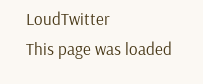LoudTwitter
This page was loaded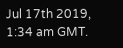Jul 17th 2019, 1:34 am GMT.